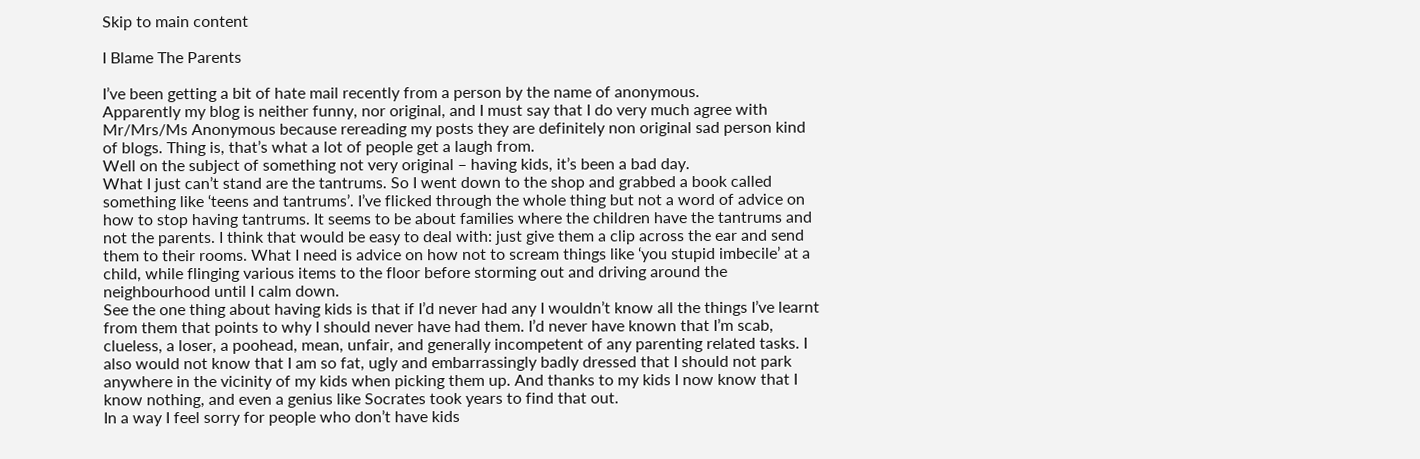Skip to main content

I Blame The Parents

I’ve been getting a bit of hate mail recently from a person by the name of anonymous.
Apparently my blog is neither funny, nor original, and I must say that I do very much agree with Mr/Mrs/Ms Anonymous because rereading my posts they are definitely non original sad person kind of blogs. Thing is, that’s what a lot of people get a laugh from.
Well on the subject of something not very original – having kids, it’s been a bad day.
What I just can’t stand are the tantrums. So I went down to the shop and grabbed a book called something like ‘teens and tantrums’. I’ve flicked through the whole thing but not a word of advice on how to stop having tantrums. It seems to be about families where the children have the tantrums and not the parents. I think that would be easy to deal with: just give them a clip across the ear and send them to their rooms. What I need is advice on how not to scream things like ‘you stupid imbecile’ at a child, while flinging various items to the floor before storming out and driving around the neighbourhood until I calm down.
See the one thing about having kids is that if I’d never had any I wouldn’t know all the things I’ve learnt from them that points to why I should never have had them. I’d never have known that I’m scab, clueless, a loser, a poohead, mean, unfair, and generally incompetent of any parenting related tasks. I also would not know that I am so fat, ugly and embarrassingly badly dressed that I should not park anywhere in the vicinity of my kids when picking them up. And thanks to my kids I now know that I know nothing, and even a genius like Socrates took years to find that out.
In a way I feel sorry for people who don’t have kids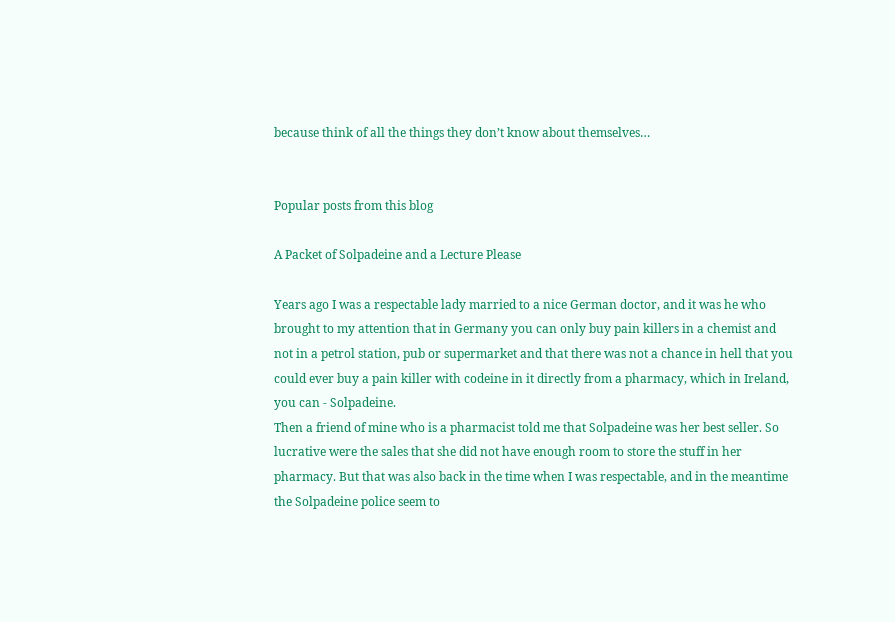because think of all the things they don’t know about themselves…


Popular posts from this blog

A Packet of Solpadeine and a Lecture Please

Years ago I was a respectable lady married to a nice German doctor, and it was he who brought to my attention that in Germany you can only buy pain killers in a chemist and not in a petrol station, pub or supermarket and that there was not a chance in hell that you could ever buy a pain killer with codeine in it directly from a pharmacy, which in Ireland, you can - Solpadeine.
Then a friend of mine who is a pharmacist told me that Solpadeine was her best seller. So lucrative were the sales that she did not have enough room to store the stuff in her pharmacy. But that was also back in the time when I was respectable, and in the meantime the Solpadeine police seem to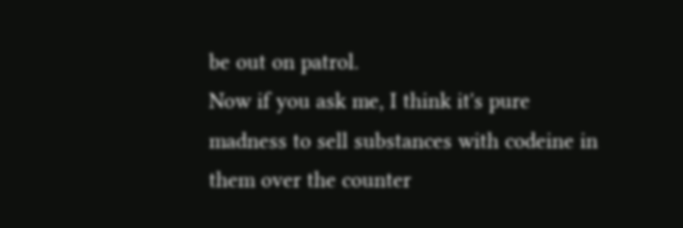be out on patrol.
Now if you ask me, I think it's pure madness to sell substances with codeine in them over the counter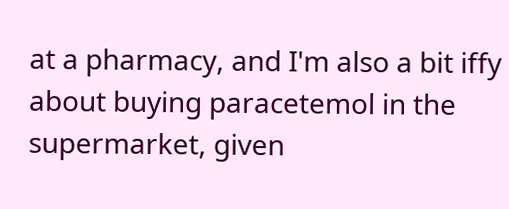at a pharmacy, and I'm also a bit iffy about buying paracetemol in the supermarket, given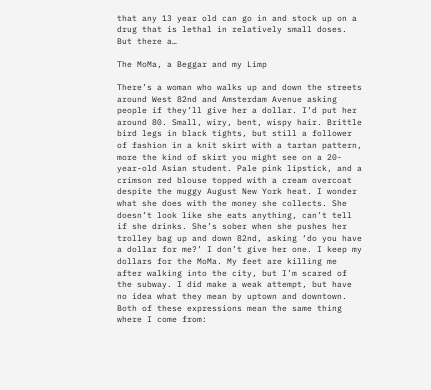that any 13 year old can go in and stock up on a drug that is lethal in relatively small doses. But there a…

The MoMa, a Beggar and my Limp

There’s a woman who walks up and down the streets around West 82nd and Amsterdam Avenue asking people if they’ll give her a dollar. I’d put her around 80. Small, wiry, bent, wispy hair. Brittle bird legs in black tights, but still a follower of fashion in a knit skirt with a tartan pattern, more the kind of skirt you might see on a 20-year-old Asian student. Pale pink lipstick, and a crimson red blouse topped with a cream overcoat despite the muggy August New York heat. I wonder what she does with the money she collects. She doesn’t look like she eats anything, can’t tell if she drinks. She’s sober when she pushes her trolley bag up and down 82nd, asking ‘do you have a dollar for me?’ I don’t give her one. I keep my dollars for the MoMa. My feet are killing me after walking into the city, but I’m scared of the subway. I did make a weak attempt, but have no idea what they mean by uptown and downtown. Both of these expressions mean the same thing where I come from: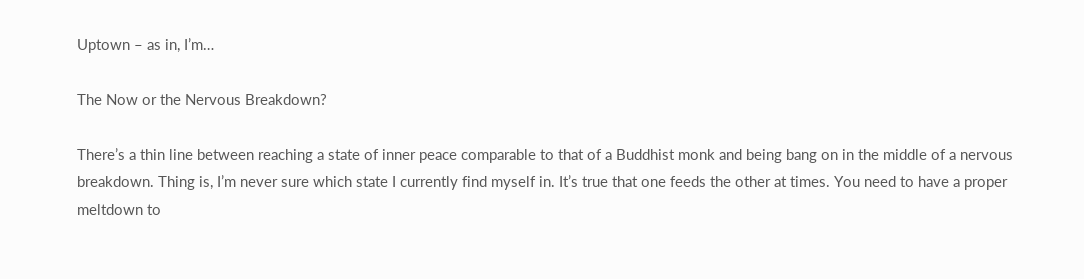Uptown – as in, I’m…

The Now or the Nervous Breakdown?

There’s a thin line between reaching a state of inner peace comparable to that of a Buddhist monk and being bang on in the middle of a nervous breakdown. Thing is, I’m never sure which state I currently find myself in. It’s true that one feeds the other at times. You need to have a proper meltdown to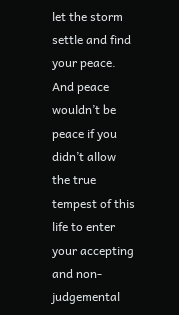let the storm settle and find your peace. And peace wouldn’t be peace if you didn’t allow the true tempest of this life to enter your accepting and non-judgemental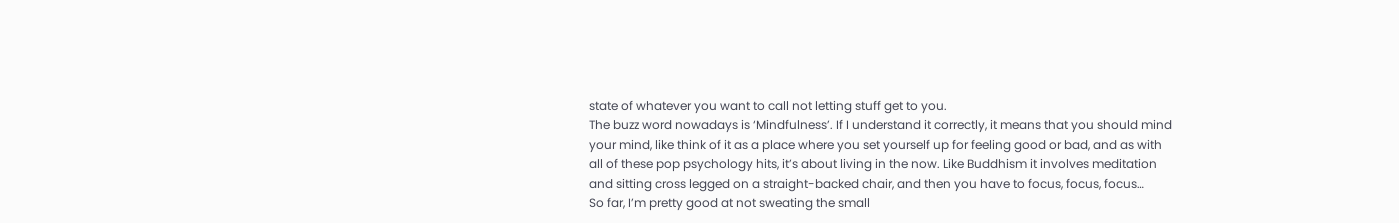state of whatever you want to call not letting stuff get to you.
The buzz word nowadays is ‘Mindfulness’. If I understand it correctly, it means that you should mind your mind, like think of it as a place where you set yourself up for feeling good or bad, and as with all of these pop psychology hits, it’s about living in the now. Like Buddhism it involves meditation and sitting cross legged on a straight-backed chair, and then you have to focus, focus, focus…
So far, I’m pretty good at not sweating the small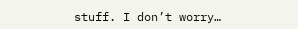stuff. I don’t worry…